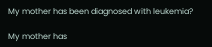My mother has been diagnosed with leukemia?

My mother has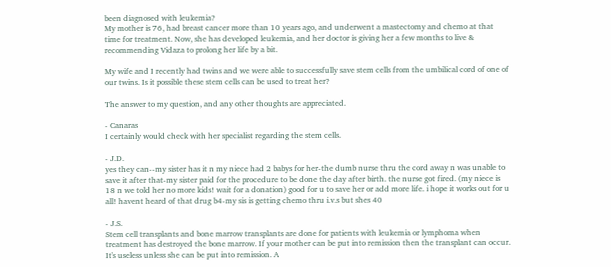been diagnosed with leukemia?
My mother is 76, had breast cancer more than 10 years ago, and underwent a mastectomy and chemo at that time for treatment. Now, she has developed leukemia, and her doctor is giving her a few months to live & recommending Vidaza to prolong her life by a bit.

My wife and I recently had twins and we were able to successfully save stem cells from the umbilical cord of one of our twins. Is it possible these stem cells can be used to treat her?

The answer to my question, and any other thoughts are appreciated.

- Canaras
I certainly would check with her specialist regarding the stem cells.

- J.D.
yes they can--my sister has it n my niece had 2 babys for her-the dumb nurse thru the cord away n was unable to save it after that-my sister paid for the procedure to be done the day after birth. the nurse got fired. (my niece is 18 n we told her no more kids! wait for a donation) good for u to save her or add more life. i hope it works out for u all! havent heard of that drug b4-my sis is getting chemo thru i.v.s but shes 40

- J.S.
Stem cell transplants and bone marrow transplants are done for patients with leukemia or lymphoma when treatment has destroyed the bone marrow. If your mother can be put into remission then the transplant can occur. It's useless unless she can be put into remission. A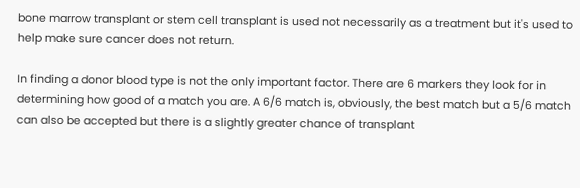bone marrow transplant or stem cell transplant is used not necessarily as a treatment but it's used to help make sure cancer does not return.

In finding a donor blood type is not the only important factor. There are 6 markers they look for in determining how good of a match you are. A 6/6 match is, obviously, the best match but a 5/6 match can also be accepted but there is a slightly greater chance of transplant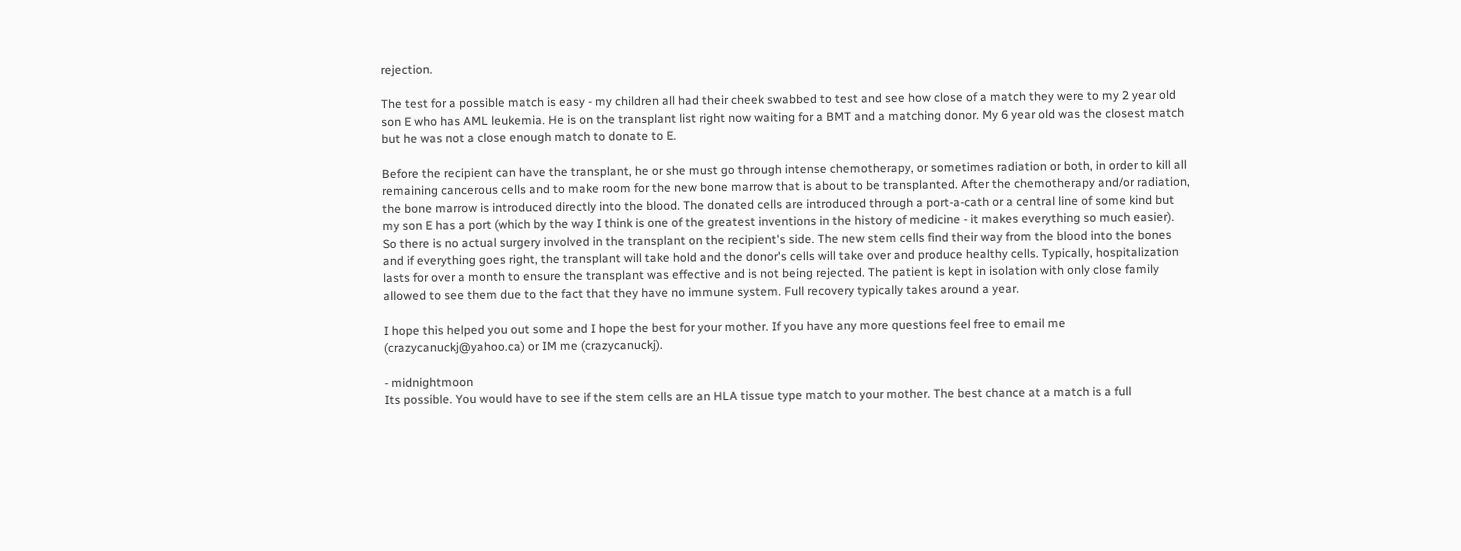rejection.

The test for a possible match is easy - my children all had their cheek swabbed to test and see how close of a match they were to my 2 year old son E who has AML leukemia. He is on the transplant list right now waiting for a BMT and a matching donor. My 6 year old was the closest match but he was not a close enough match to donate to E.

Before the recipient can have the transplant, he or she must go through intense chemotherapy, or sometimes radiation or both, in order to kill all remaining cancerous cells and to make room for the new bone marrow that is about to be transplanted. After the chemotherapy and/or radiation, the bone marrow is introduced directly into the blood. The donated cells are introduced through a port-a-cath or a central line of some kind but my son E has a port (which by the way I think is one of the greatest inventions in the history of medicine - it makes everything so much easier). So there is no actual surgery involved in the transplant on the recipient's side. The new stem cells find their way from the blood into the bones and if everything goes right, the transplant will take hold and the donor's cells will take over and produce healthy cells. Typically, hospitalization lasts for over a month to ensure the transplant was effective and is not being rejected. The patient is kept in isolation with only close family allowed to see them due to the fact that they have no immune system. Full recovery typically takes around a year.

I hope this helped you out some and I hope the best for your mother. If you have any more questions feel free to email me (crazycanuckj@yahoo.ca) or IM me (crazycanuckj).

- midnightmoon
Its possible. You would have to see if the stem cells are an HLA tissue type match to your mother. The best chance at a match is a full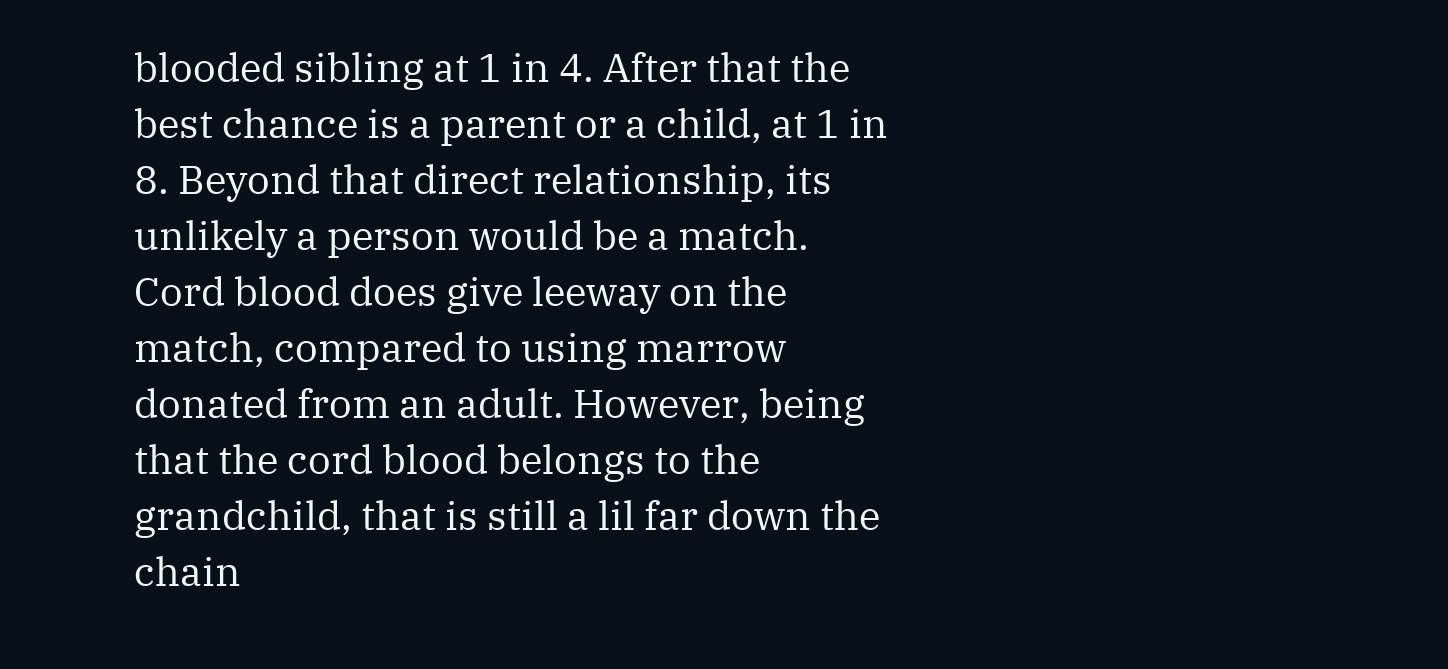blooded sibling at 1 in 4. After that the best chance is a parent or a child, at 1 in 8. Beyond that direct relationship, its unlikely a person would be a match. Cord blood does give leeway on the match, compared to using marrow donated from an adult. However, being that the cord blood belongs to the grandchild, that is still a lil far down the chain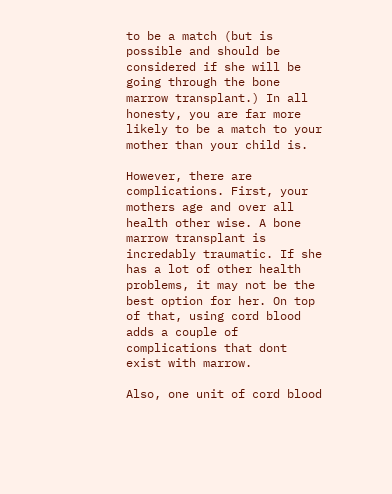to be a match (but is possible and should be considered if she will be going through the bone marrow transplant.) In all honesty, you are far more likely to be a match to your mother than your child is.

However, there are complications. First, your mothers age and over all health other wise. A bone marrow transplant is incredably traumatic. If she has a lot of other health problems, it may not be the best option for her. On top of that, using cord blood adds a couple of complications that dont exist with marrow.

Also, one unit of cord blood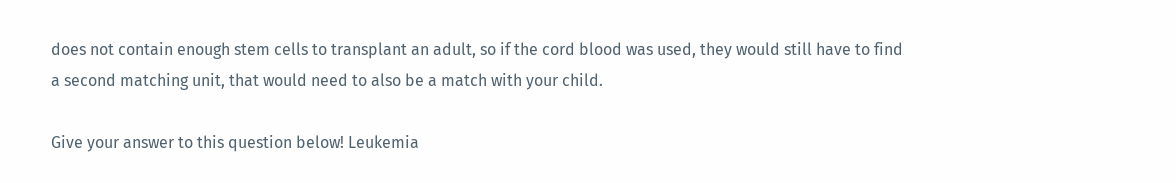does not contain enough stem cells to transplant an adult, so if the cord blood was used, they would still have to find a second matching unit, that would need to also be a match with your child.

Give your answer to this question below! Leukemia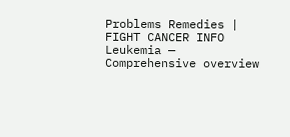Problems Remedies | FIGHT CANCER INFO
Leukemia — Comprehensive overview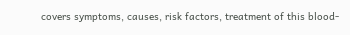covers symptoms, causes, risk factors, treatment of this blood-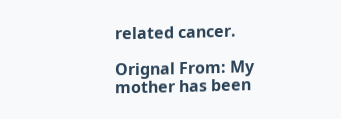related cancer.

Orignal From: My mother has been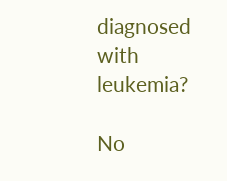diagnosed with leukemia?

No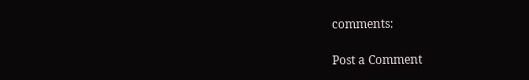comments:

Post a Comment